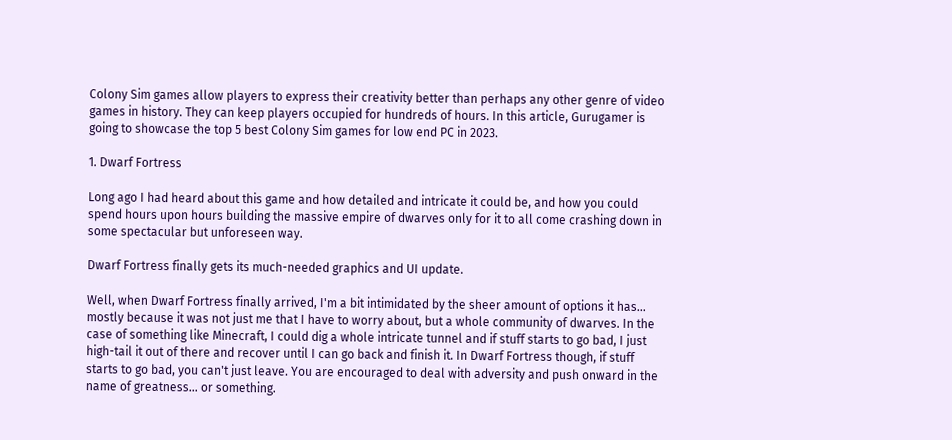Colony Sim games allow players to express their creativity better than perhaps any other genre of video games in history. They can keep players occupied for hundreds of hours. In this article, Gurugamer is going to showcase the top 5 best Colony Sim games for low end PC in 2023.

1. Dwarf Fortress

Long ago I had heard about this game and how detailed and intricate it could be, and how you could spend hours upon hours building the massive empire of dwarves only for it to all come crashing down in some spectacular but unforeseen way.

Dwarf Fortress finally gets its much-needed graphics and UI update.

Well, when Dwarf Fortress finally arrived, I'm a bit intimidated by the sheer amount of options it has... mostly because it was not just me that I have to worry about, but a whole community of dwarves. In the case of something like Minecraft, I could dig a whole intricate tunnel and if stuff starts to go bad, I just high-tail it out of there and recover until I can go back and finish it. In Dwarf Fortress though, if stuff starts to go bad, you can't just leave. You are encouraged to deal with adversity and push onward in the name of greatness... or something.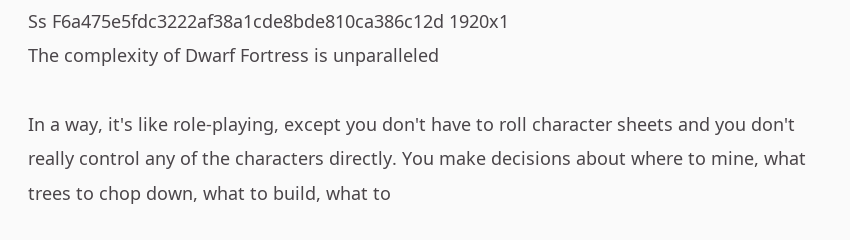Ss F6a475e5fdc3222af38a1cde8bde810ca386c12d 1920x1
The complexity of Dwarf Fortress is unparalleled

In a way, it's like role-playing, except you don't have to roll character sheets and you don't really control any of the characters directly. You make decisions about where to mine, what trees to chop down, what to build, what to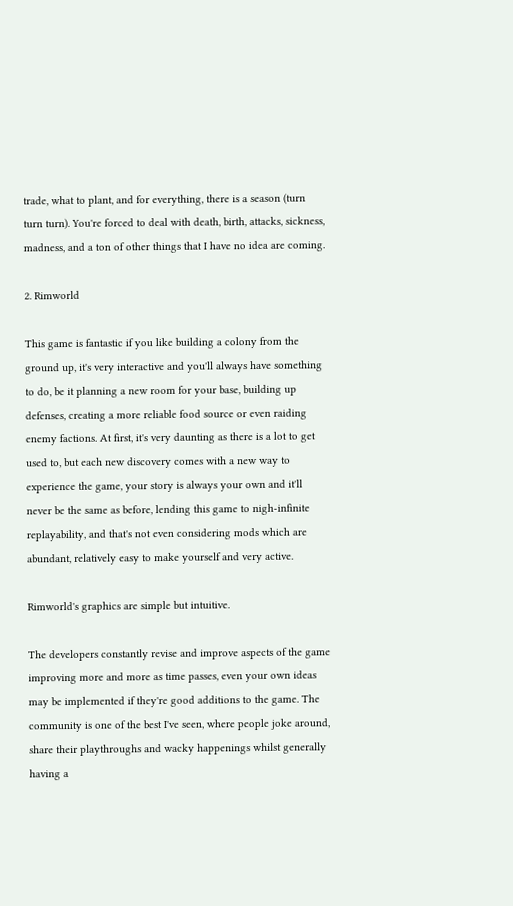trade, what to plant, and for everything, there is a season (turn turn turn). You're forced to deal with death, birth, attacks, sickness, madness, and a ton of other things that I have no idea are coming.

2. Rimworld

This game is fantastic if you like building a colony from the ground up, it's very interactive and you'll always have something to do, be it planning a new room for your base, building up defenses, creating a more reliable food source or even raiding enemy factions. At first, it's very daunting as there is a lot to get used to, but each new discovery comes with a new way to experience the game, your story is always your own and it'll never be the same as before, lending this game to nigh-infinite replayability, and that's not even considering mods which are abundant, relatively easy to make yourself and very active.

Rimworld's graphics are simple but intuitive.

The developers constantly revise and improve aspects of the game improving more and more as time passes, even your own ideas may be implemented if they're good additions to the game. The community is one of the best I've seen, where people joke around, share their playthroughs and wacky happenings whilst generally having a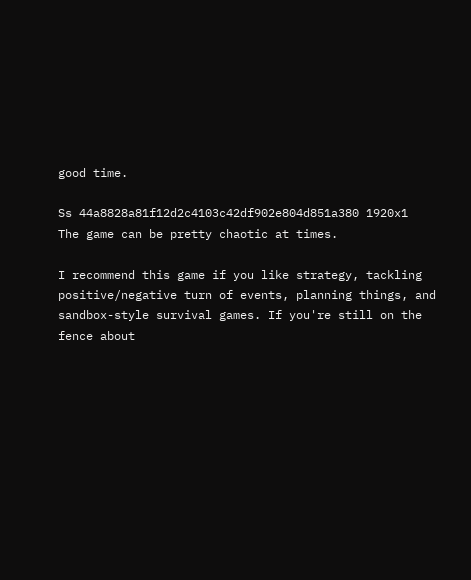good time.

Ss 44a8828a81f12d2c4103c42df902e804d851a380 1920x1
The game can be pretty chaotic at times.

I recommend this game if you like strategy, tackling positive/negative turn of events, planning things, and sandbox-style survival games. If you're still on the fence about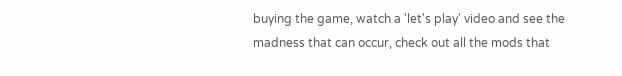buying the game, watch a 'let's play' video and see the madness that can occur, check out all the mods that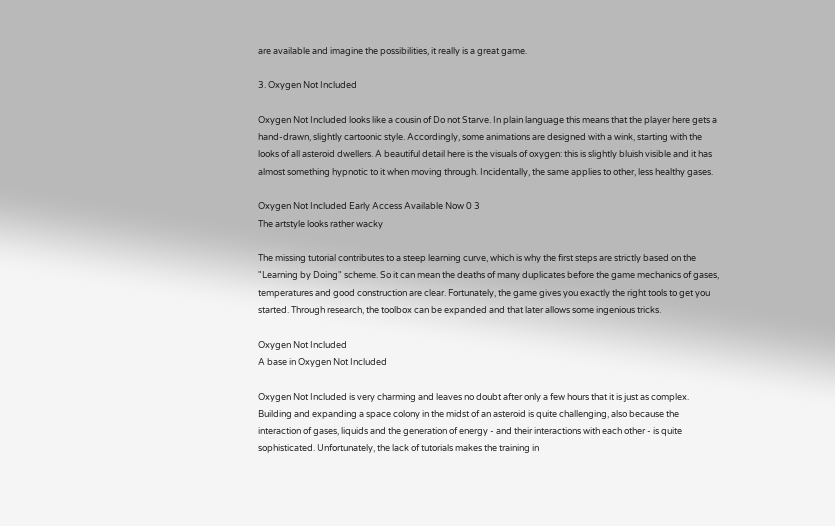are available and imagine the possibilities, it really is a great game.

3. Oxygen Not Included

Oxygen Not Included looks like a cousin of Do not Starve. In plain language this means that the player here gets a hand-drawn, slightly cartoonic style. Accordingly, some animations are designed with a wink, starting with the looks of all asteroid dwellers. A beautiful detail here is the visuals of oxygen: this is slightly bluish visible and it has almost something hypnotic to it when moving through. Incidentally, the same applies to other, less healthy gases.

Oxygen Not Included Early Access Available Now 0 3
The artstyle looks rather wacky

The missing tutorial contributes to a steep learning curve, which is why the first steps are strictly based on the "Learning by Doing" scheme. So it can mean the deaths of many duplicates before the game mechanics of gases, temperatures and good construction are clear. Fortunately, the game gives you exactly the right tools to get you started. Through research, the toolbox can be expanded and that later allows some ingenious tricks.

Oxygen Not Included
A base in Oxygen Not Included

Oxygen Not Included is very charming and leaves no doubt after only a few hours that it is just as complex. Building and expanding a space colony in the midst of an asteroid is quite challenging, also because the interaction of gases, liquids and the generation of energy - and their interactions with each other - is quite sophisticated. Unfortunately, the lack of tutorials makes the training in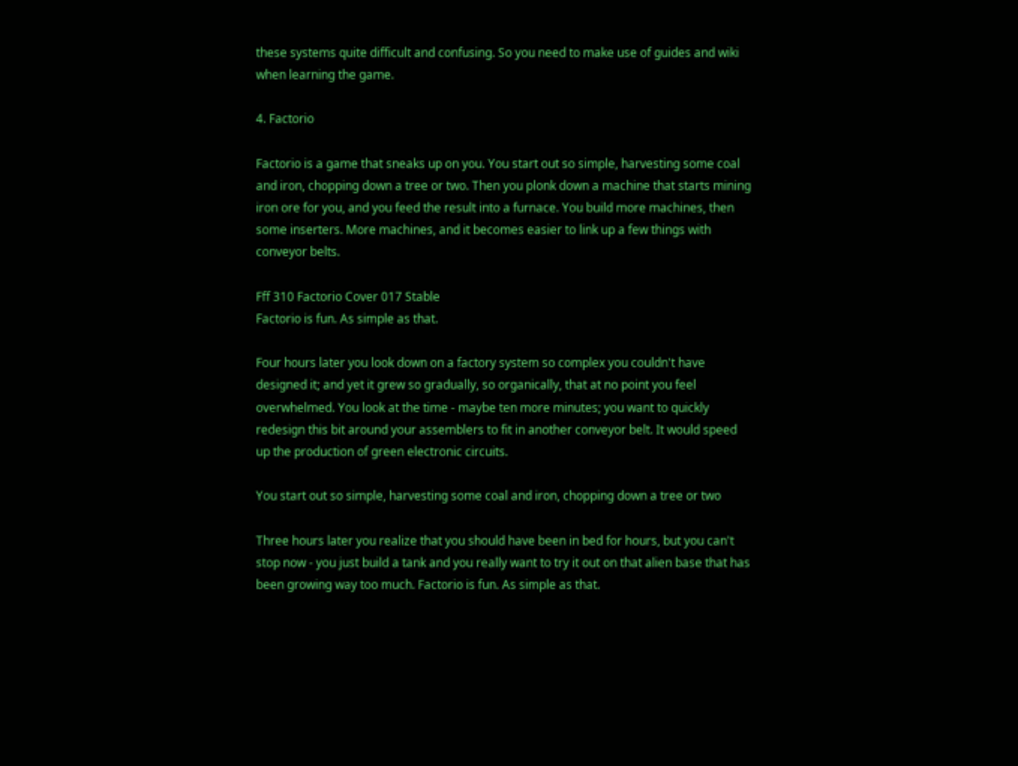these systems quite difficult and confusing. So you need to make use of guides and wiki when learning the game.

4. Factorio

Factorio is a game that sneaks up on you. You start out so simple, harvesting some coal and iron, chopping down a tree or two. Then you plonk down a machine that starts mining iron ore for you, and you feed the result into a furnace. You build more machines, then some inserters. More machines, and it becomes easier to link up a few things with conveyor belts.

Fff 310 Factorio Cover 017 Stable
Factorio is fun. As simple as that.

Four hours later you look down on a factory system so complex you couldn't have designed it; and yet it grew so gradually, so organically, that at no point you feel overwhelmed. You look at the time - maybe ten more minutes; you want to quickly redesign this bit around your assemblers to fit in another conveyor belt. It would speed up the production of green electronic circuits.

You start out so simple, harvesting some coal and iron, chopping down a tree or two

Three hours later you realize that you should have been in bed for hours, but you can't stop now - you just build a tank and you really want to try it out on that alien base that has been growing way too much. Factorio is fun. As simple as that.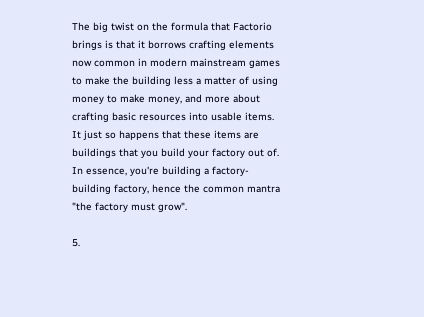The big twist on the formula that Factorio brings is that it borrows crafting elements now common in modern mainstream games to make the building less a matter of using money to make money, and more about crafting basic resources into usable items. It just so happens that these items are buildings that you build your factory out of. In essence, you're building a factory-building factory, hence the common mantra "the factory must grow".

5.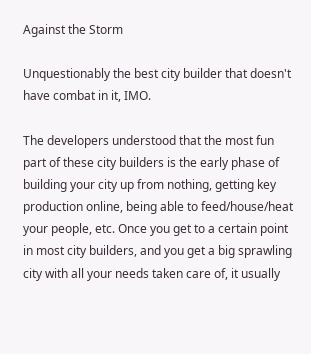Against the Storm

Unquestionably the best city builder that doesn't have combat in it, IMO.

The developers understood that the most fun part of these city builders is the early phase of building your city up from nothing, getting key production online, being able to feed/house/heat your people, etc. Once you get to a certain point in most city builders, and you get a big sprawling city with all your needs taken care of, it usually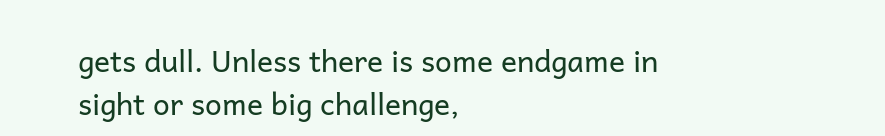gets dull. Unless there is some endgame in sight or some big challenge,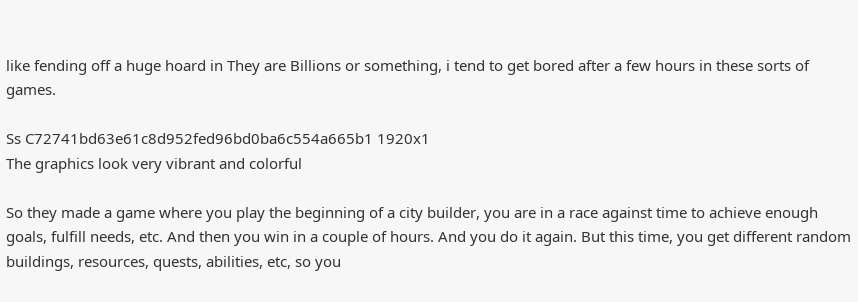like fending off a huge hoard in They are Billions or something, i tend to get bored after a few hours in these sorts of games.

Ss C72741bd63e61c8d952fed96bd0ba6c554a665b1 1920x1
The graphics look very vibrant and colorful

So they made a game where you play the beginning of a city builder, you are in a race against time to achieve enough goals, fulfill needs, etc. And then you win in a couple of hours. And you do it again. But this time, you get different random buildings, resources, quests, abilities, etc, so you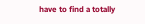have to find a totally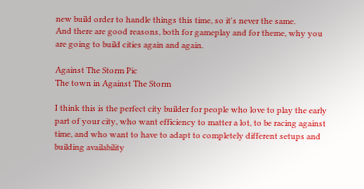new build order to handle things this time, so it's never the same.
And there are good reasons, both for gameplay and for theme, why you are going to build cities again and again.

Against The Storm Pic
The town in Against The Storm

I think this is the perfect city builder for people who love to play the early part of your city, who want efficiency to matter a lot, to be racing against time, and who want to have to adapt to completely different setups and building availability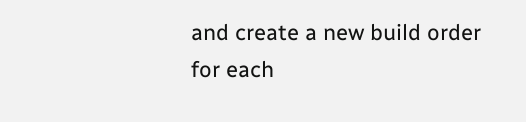and create a new build order for each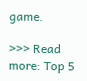game.

>>> Read more: Top 5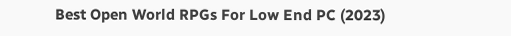Best Open World RPGs For Low End PC (2023)